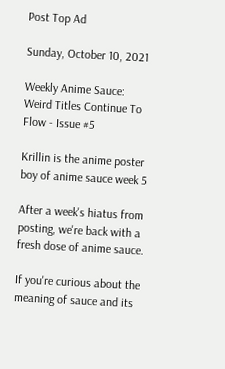Post Top Ad

Sunday, October 10, 2021

Weekly Anime Sauce: Weird Titles Continue To Flow - Issue #5

Krillin is the anime poster boy of anime sauce week 5

After a week's hiatus from posting, we're back with a fresh dose of anime sauce.

If you're curious about the meaning of sauce and its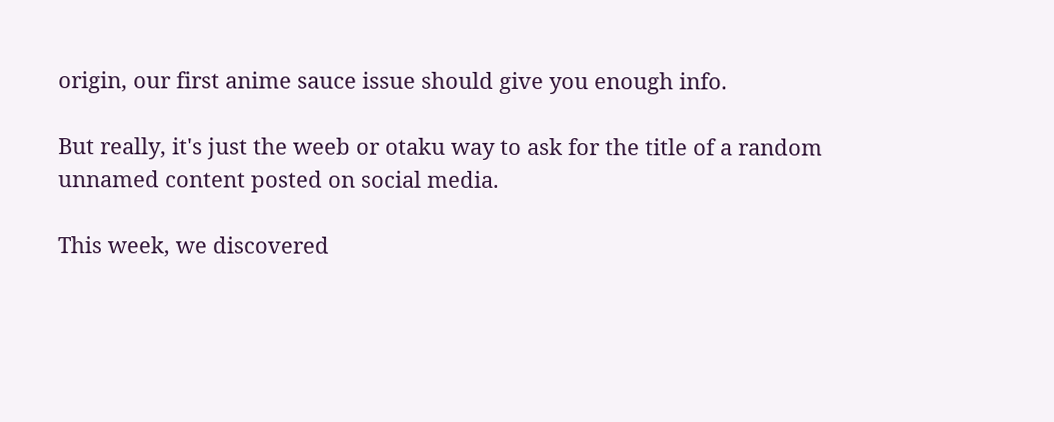origin, our first anime sauce issue should give you enough info.

But really, it's just the weeb or otaku way to ask for the title of a random unnamed content posted on social media.

This week, we discovered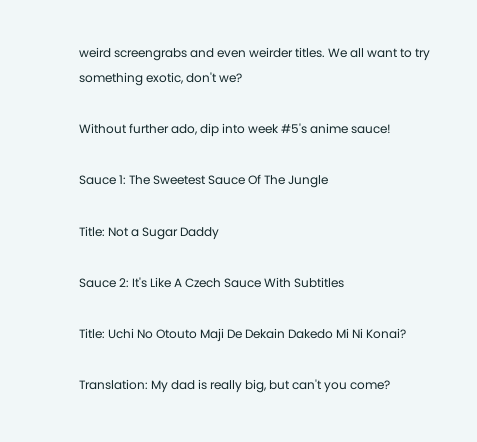weird screengrabs and even weirder titles. We all want to try something exotic, don't we?

Without further ado, dip into week #5's anime sauce!

Sauce 1: The Sweetest Sauce Of The Jungle

Title: Not a Sugar Daddy

Sauce 2: It's Like A Czech Sauce With Subtitles

Title: Uchi No Otouto Maji De Dekain Dakedo Mi Ni Konai?

Translation: My dad is really big, but can't you come?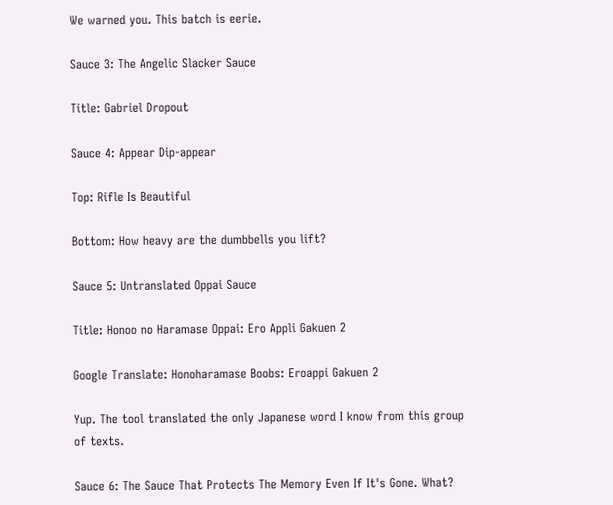We warned you. This batch is eerie.

Sauce 3: The Angelic Slacker Sauce

Title: Gabriel Dropout

Sauce 4: Appear Dip-appear

Top: Rifle Is Beautiful

Bottom: How heavy are the dumbbells you lift?

Sauce 5: Untranslated Oppai Sauce

Title: Honoo no Haramase Oppai: Ero Appli Gakuen 2

Google Translate: Honoharamase Boobs: Eroappi Gakuen 2

Yup. The tool translated the only Japanese word I know from this group of texts.

Sauce 6: The Sauce That Protects The Memory Even If It's Gone. What?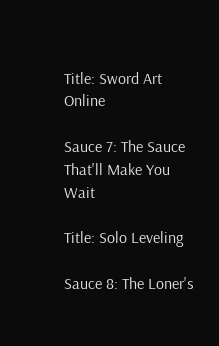Title: Sword Art Online

Sauce 7: The Sauce That'll Make You Wait

Title: Solo Leveling

Sauce 8: The Loner's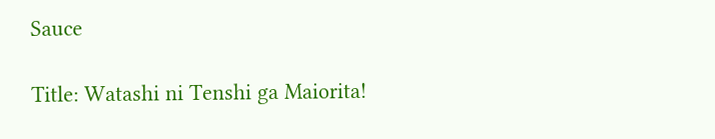Sauce

Title: Watashi ni Tenshi ga Maiorita!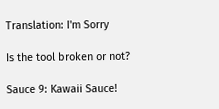Translation: I'm Sorry

Is the tool broken or not?

Sauce 9: Kawaii Sauce!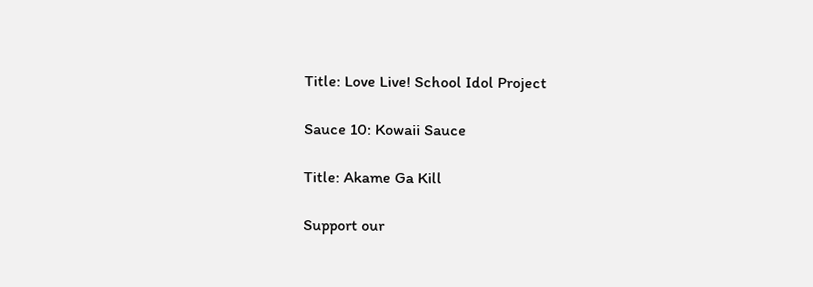Title: Love Live! School Idol Project

Sauce 10: Kowaii Sauce

Title: Akame Ga Kill

Support our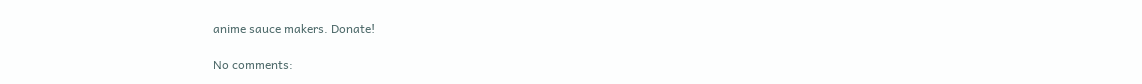anime sauce makers. Donate!

No comments: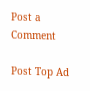Post a Comment

Post Top Ad